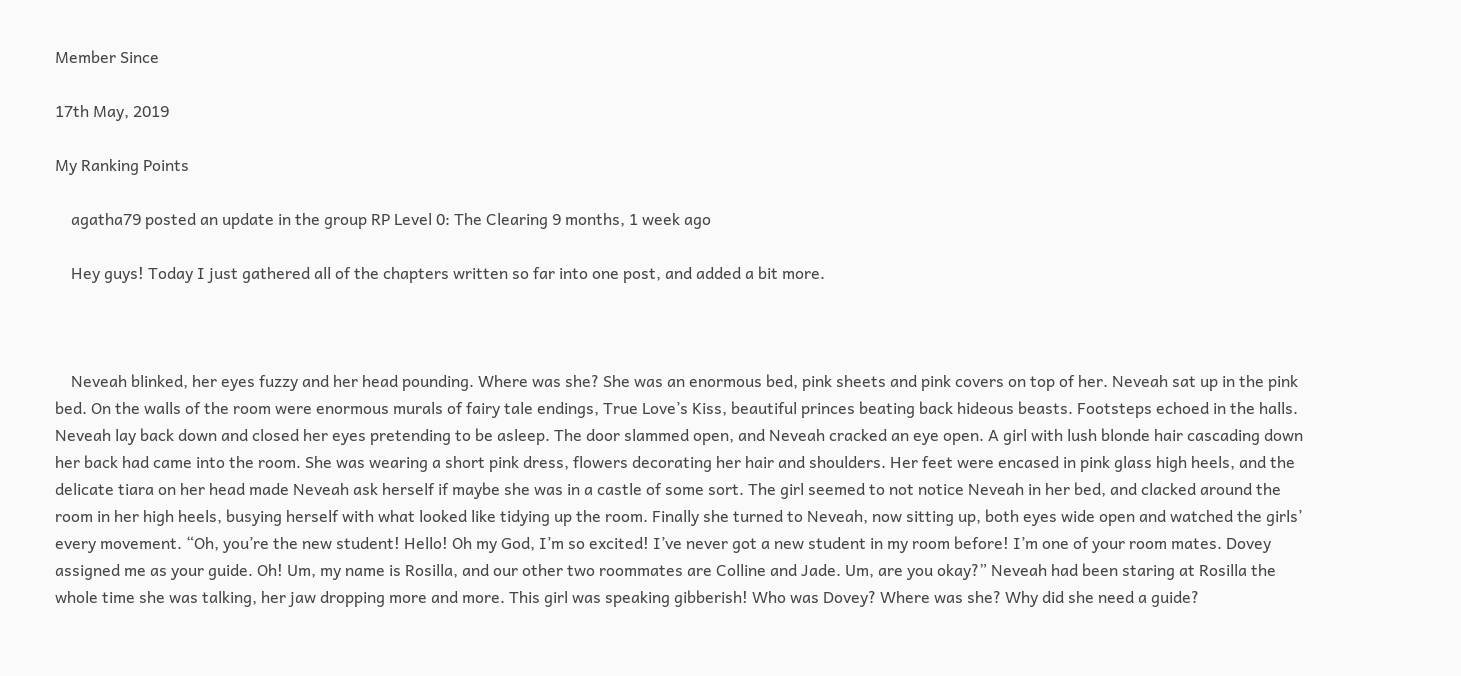Member Since

17th May, 2019

My Ranking Points

    agatha79 posted an update in the group RP Level 0: The Clearing 9 months, 1 week ago

    Hey guys! Today I just gathered all of the chapters written so far into one post, and added a bit more.



    Neveah blinked, her eyes fuzzy and her head pounding. Where was she? She was an enormous bed, pink sheets and pink covers on top of her. Neveah sat up in the pink bed. On the walls of the room were enormous murals of fairy tale endings, True Love’s Kiss, beautiful princes beating back hideous beasts. Footsteps echoed in the halls. Neveah lay back down and closed her eyes pretending to be asleep. The door slammed open, and Neveah cracked an eye open. A girl with lush blonde hair cascading down her back had came into the room. She was wearing a short pink dress, flowers decorating her hair and shoulders. Her feet were encased in pink glass high heels, and the delicate tiara on her head made Neveah ask herself if maybe she was in a castle of some sort. The girl seemed to not notice Neveah in her bed, and clacked around the room in her high heels, busying herself with what looked like tidying up the room. Finally she turned to Neveah, now sitting up, both eyes wide open and watched the girls’ every movement. “Oh, you’re the new student! Hello! Oh my God, I’m so excited! I’ve never got a new student in my room before! I’m one of your room mates. Dovey assigned me as your guide. Oh! Um, my name is Rosilla, and our other two roommates are Colline and Jade. Um, are you okay?” Neveah had been staring at Rosilla the whole time she was talking, her jaw dropping more and more. This girl was speaking gibberish! Who was Dovey? Where was she? Why did she need a guide?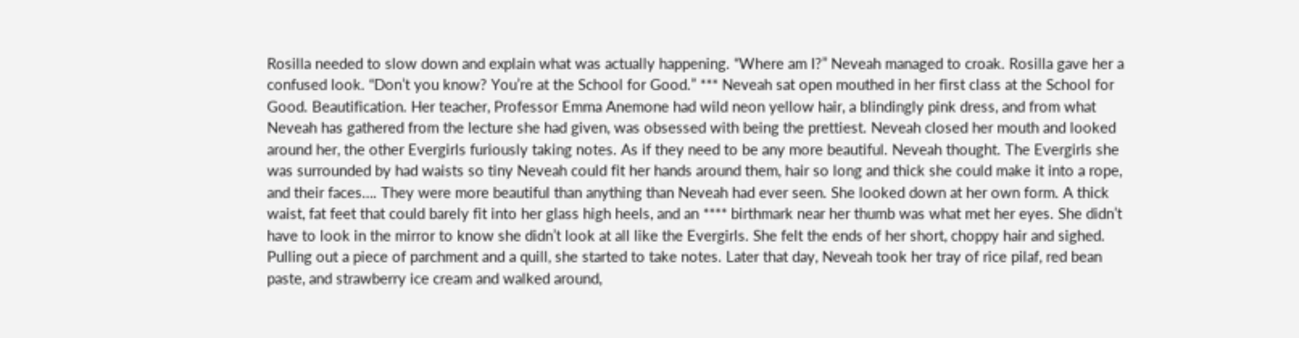Rosilla needed to slow down and explain what was actually happening. “Where am I?” Neveah managed to croak. Rosilla gave her a confused look. “Don’t you know? You’re at the School for Good.” *** Neveah sat open mouthed in her first class at the School for Good. Beautification. Her teacher, Professor Emma Anemone had wild neon yellow hair, a blindingly pink dress, and from what Neveah has gathered from the lecture she had given, was obsessed with being the prettiest. Neveah closed her mouth and looked around her, the other Evergirls furiously taking notes. As if they need to be any more beautiful. Neveah thought. The Evergirls she was surrounded by had waists so tiny Neveah could fit her hands around them, hair so long and thick she could make it into a rope, and their faces…. They were more beautiful than anything than Neveah had ever seen. She looked down at her own form. A thick waist, fat feet that could barely fit into her glass high heels, and an **** birthmark near her thumb was what met her eyes. She didn’t have to look in the mirror to know she didn’t look at all like the Evergirls. She felt the ends of her short, choppy hair and sighed. Pulling out a piece of parchment and a quill, she started to take notes. Later that day, Neveah took her tray of rice pilaf, red bean paste, and strawberry ice cream and walked around,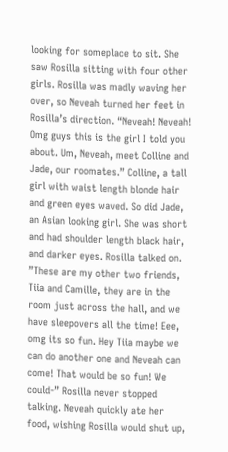looking for someplace to sit. She saw Rosilla sitting with four other girls. Rosilla was madly waving her over, so Neveah turned her feet in Rosilla’s direction. “Neveah! Neveah! Omg guys this is the girl I told you about. Um, Neveah, meet Colline and Jade, our roomates.” Colline, a tall girl with waist length blonde hair and green eyes waved. So did Jade, an Asian looking girl. She was short and had shoulder length black hair, and darker eyes. Rosilla talked on. ”These are my other two friends, Tiia and Camille, they are in the room just across the hall, and we have sleepovers all the time! Eee, omg its so fun. Hey Tiia maybe we can do another one and Neveah can come! That would be so fun! We could-” Rosilla never stopped talking. Neveah quickly ate her food, wishing Rosilla would shut up,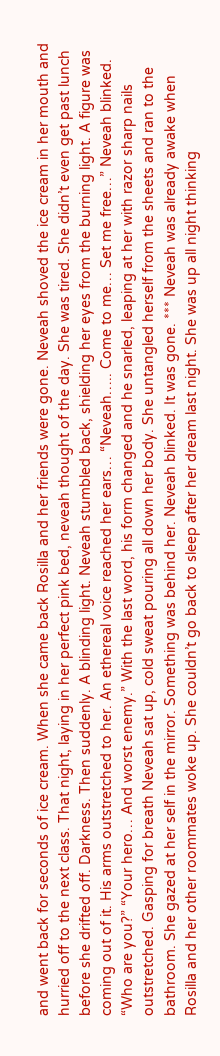and went back for seconds of ice cream. When she came back Rosilla and her friends were gone. Neveah shoved the ice cream in her mouth and hurried off to the next class. That night, laying in her perfect pink bed, neveah thought of the day. She was tired. She didn’t even get past lunch before she drifted off. Darkness. Then suddenly. A blinding light. Neveah stumbled back, shielding her eyes from the burning light. A figure was coming out of it. His arms outstretched to her. An ethereal voice reached her ears… “Neveah….. Come to me… Set me free…” Neveah blinked. “Who are you?” “Your hero… And worst enemy.” With the last word, his form changed and he snarled, leaping at her with razor sharp nails outstretched. Gasping for breath Neveah sat up, cold sweat pouring all down her body. She untangled herself from the sheets and ran to the bathroom. She gazed at her self in the mirror. Something was behind her. Neveah blinked. It was gone. *** Neveah was already awake when Rosilla and her other roommates woke up. She couldn’t go back to sleep after her dream last night. She was up all night thinking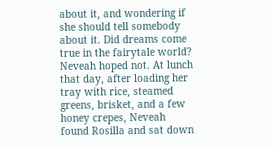about it, and wondering if she should tell somebody about it. Did dreams come true in the fairytale world? Neveah hoped not. At lunch that day, after loading her tray with rice, steamed greens, brisket, and a few honey crepes, Neveah found Rosilla and sat down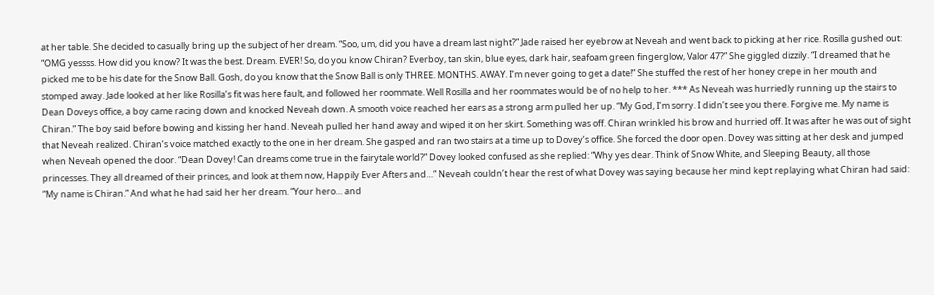at her table. She decided to casually bring up the subject of her dream. “Soo, um, did you have a dream last night?” Jade raised her eyebrow at Neveah and went back to picking at her rice. Rosilla gushed out: “OMG yessss. How did you know? It was the best. Dream. EVER! So, do you know Chiran? Everboy, tan skin, blue eyes, dark hair, seafoam green fingerglow, Valor 47?” She giggled dizzily. “I dreamed that he picked me to be his date for the Snow Ball. Gosh, do you know that the Snow Ball is only THREE. MONTHS. AWAY. I’m never going to get a date!” She stuffed the rest of her honey crepe in her mouth and stomped away. Jade looked at her like Rosilla’s fit was here fault, and followed her roommate. Well Rosilla and her roommates would be of no help to her. *** As Neveah was hurriedly running up the stairs to Dean Doveys office, a boy came racing down and knocked Neveah down. A smooth voice reached her ears as a strong arm pulled her up. “My God, I’m sorry. I didn’t see you there. Forgive me. My name is Chiran.” The boy said before bowing and kissing her hand. Neveah pulled her hand away and wiped it on her skirt. Something was off. Chiran wrinkled his brow and hurried off. It was after he was out of sight that Neveah realized. Chiran’s voice matched exactly to the one in her dream. She gasped and ran two stairs at a time up to Dovey’s office. She forced the door open. Dovey was sitting at her desk and jumped when Neveah opened the door. “Dean Dovey! Can dreams come true in the fairytale world?” Dovey looked confused as she replied: “Why yes dear. Think of Snow White, and Sleeping Beauty, all those princesses. They all dreamed of their princes, and look at them now, Happily Ever Afters and…” Neveah couldn’t hear the rest of what Dovey was saying because her mind kept replaying what Chiran had said: “My name is Chiran.” And what he had said her her dream. “Your hero… and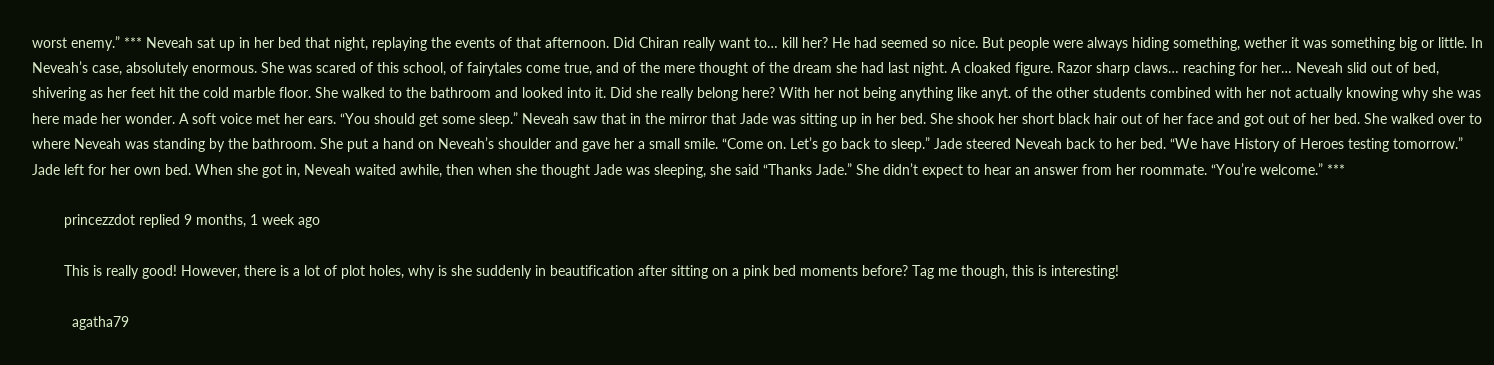worst enemy.” *** Neveah sat up in her bed that night, replaying the events of that afternoon. Did Chiran really want to… kill her? He had seemed so nice. But people were always hiding something, wether it was something big or little. In Neveah’s case, absolutely enormous. She was scared of this school, of fairytales come true, and of the mere thought of the dream she had last night. A cloaked figure. Razor sharp claws… reaching for her… Neveah slid out of bed, shivering as her feet hit the cold marble floor. She walked to the bathroom and looked into it. Did she really belong here? With her not being anything like anyt. of the other students combined with her not actually knowing why she was here made her wonder. A soft voice met her ears. “You should get some sleep.” Neveah saw that in the mirror that Jade was sitting up in her bed. She shook her short black hair out of her face and got out of her bed. She walked over to where Neveah was standing by the bathroom. She put a hand on Neveah’s shoulder and gave her a small smile. “Come on. Let’s go back to sleep.” Jade steered Neveah back to her bed. “We have History of Heroes testing tomorrow.” Jade left for her own bed. When she got in, Neveah waited awhile, then when she thought Jade was sleeping, she said “Thanks Jade.” She didn’t expect to hear an answer from her roommate. “You’re welcome.” ***

        princezzdot replied 9 months, 1 week ago

        This is really good! However, there is a lot of plot holes, why is she suddenly in beautification after sitting on a pink bed moments before? Tag me though, this is interesting!

          agatha79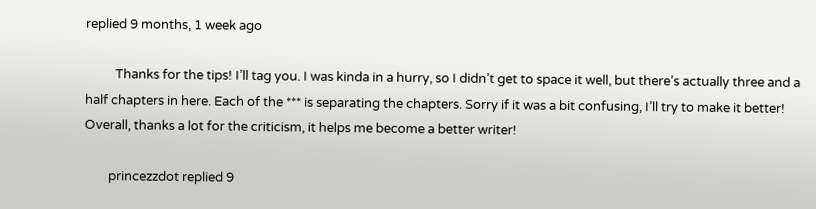replied 9 months, 1 week ago

          Thanks for the tips! I’ll tag you. I was kinda in a hurry, so I didn’t get to space it well, but there’s actually three and a half chapters in here. Each of the *** is separating the chapters. Sorry if it was a bit confusing, I’ll try to make it better! Overall, thanks a lot for the criticism, it helps me become a better writer!

        princezzdot replied 9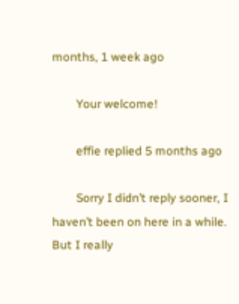months, 1 week ago

        Your welcome!

        effie replied 5 months ago

        Sorry I didn’t reply sooner, I haven’t been on here in a while. But I really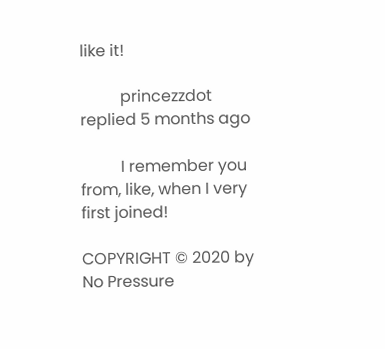like it!

          princezzdot replied 5 months ago

          I remember you from, like, when I very first joined!

COPYRIGHT © 2020 by No Pressure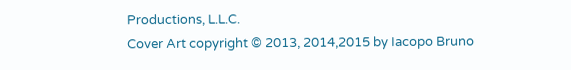Productions, L.L.C.
Cover Art copyright © 2013, 2014,2015 by Iacopo Bruno